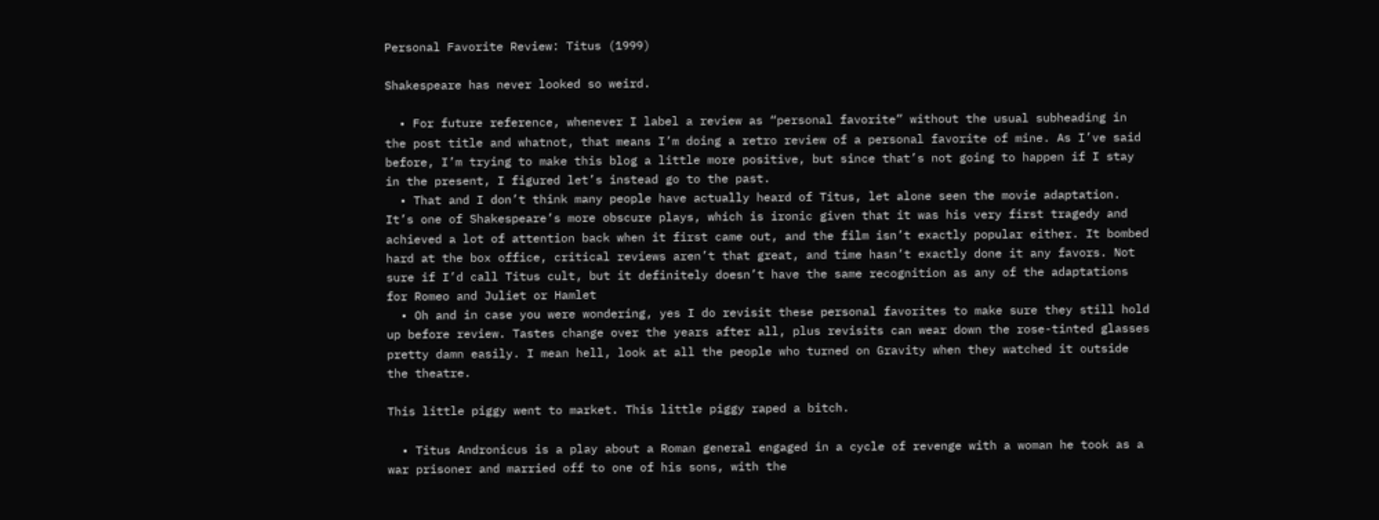Personal Favorite Review: Titus (1999)

Shakespeare has never looked so weird.

  • For future reference, whenever I label a review as “personal favorite” without the usual subheading in the post title and whatnot, that means I’m doing a retro review of a personal favorite of mine. As I’ve said before, I’m trying to make this blog a little more positive, but since that’s not going to happen if I stay in the present, I figured let’s instead go to the past.
  • That and I don’t think many people have actually heard of Titus, let alone seen the movie adaptation. It’s one of Shakespeare’s more obscure plays, which is ironic given that it was his very first tragedy and achieved a lot of attention back when it first came out, and the film isn’t exactly popular either. It bombed hard at the box office, critical reviews aren’t that great, and time hasn’t exactly done it any favors. Not sure if I’d call Titus cult, but it definitely doesn’t have the same recognition as any of the adaptations for Romeo and Juliet or Hamlet
  • Oh and in case you were wondering, yes I do revisit these personal favorites to make sure they still hold up before review. Tastes change over the years after all, plus revisits can wear down the rose-tinted glasses pretty damn easily. I mean hell, look at all the people who turned on Gravity when they watched it outside the theatre.

This little piggy went to market. This little piggy raped a bitch.

  • Titus Andronicus is a play about a Roman general engaged in a cycle of revenge with a woman he took as a war prisoner and married off to one of his sons, with the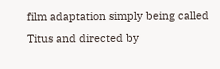film adaptation simply being called Titus and directed by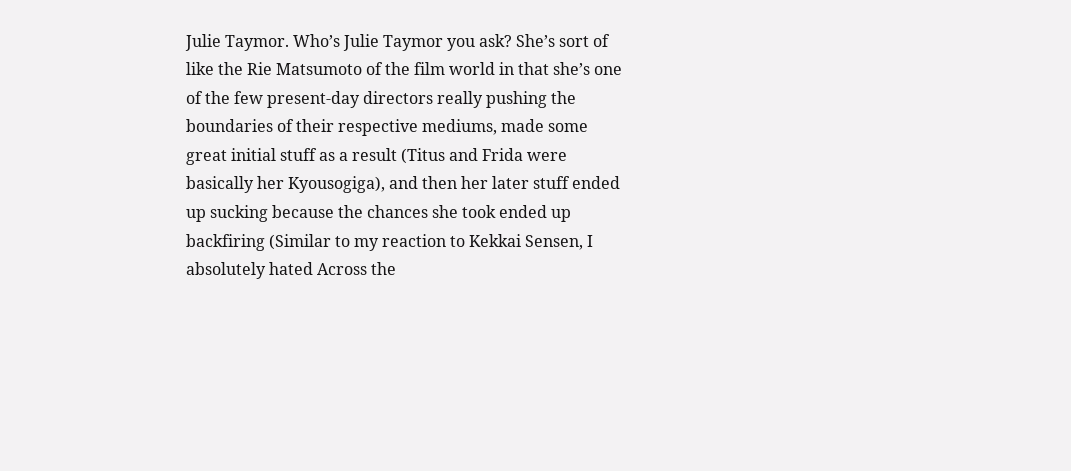Julie Taymor. Who’s Julie Taymor you ask? She’s sort of like the Rie Matsumoto of the film world in that she’s one of the few present-day directors really pushing the boundaries of their respective mediums, made some great initial stuff as a result (Titus and Frida were basically her Kyousogiga), and then her later stuff ended up sucking because the chances she took ended up backfiring (Similar to my reaction to Kekkai Sensen, I absolutely hated Across the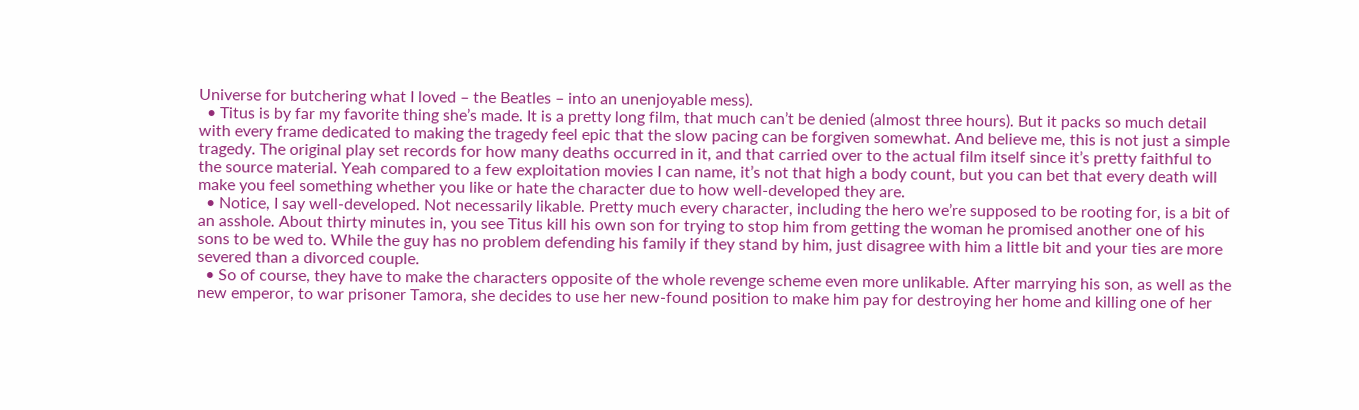Universe for butchering what I loved – the Beatles – into an unenjoyable mess).
  • Titus is by far my favorite thing she’s made. It is a pretty long film, that much can’t be denied (almost three hours). But it packs so much detail with every frame dedicated to making the tragedy feel epic that the slow pacing can be forgiven somewhat. And believe me, this is not just a simple tragedy. The original play set records for how many deaths occurred in it, and that carried over to the actual film itself since it’s pretty faithful to the source material. Yeah compared to a few exploitation movies I can name, it’s not that high a body count, but you can bet that every death will make you feel something whether you like or hate the character due to how well-developed they are.
  • Notice, I say well-developed. Not necessarily likable. Pretty much every character, including the hero we’re supposed to be rooting for, is a bit of an asshole. About thirty minutes in, you see Titus kill his own son for trying to stop him from getting the woman he promised another one of his sons to be wed to. While the guy has no problem defending his family if they stand by him, just disagree with him a little bit and your ties are more severed than a divorced couple.
  • So of course, they have to make the characters opposite of the whole revenge scheme even more unlikable. After marrying his son, as well as the new emperor, to war prisoner Tamora, she decides to use her new-found position to make him pay for destroying her home and killing one of her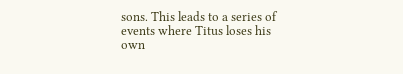sons. This leads to a series of events where Titus loses his own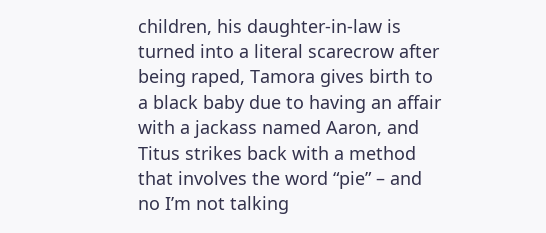children, his daughter-in-law is turned into a literal scarecrow after being raped, Tamora gives birth to a black baby due to having an affair with a jackass named Aaron, and Titus strikes back with a method that involves the word “pie” – and no I’m not talking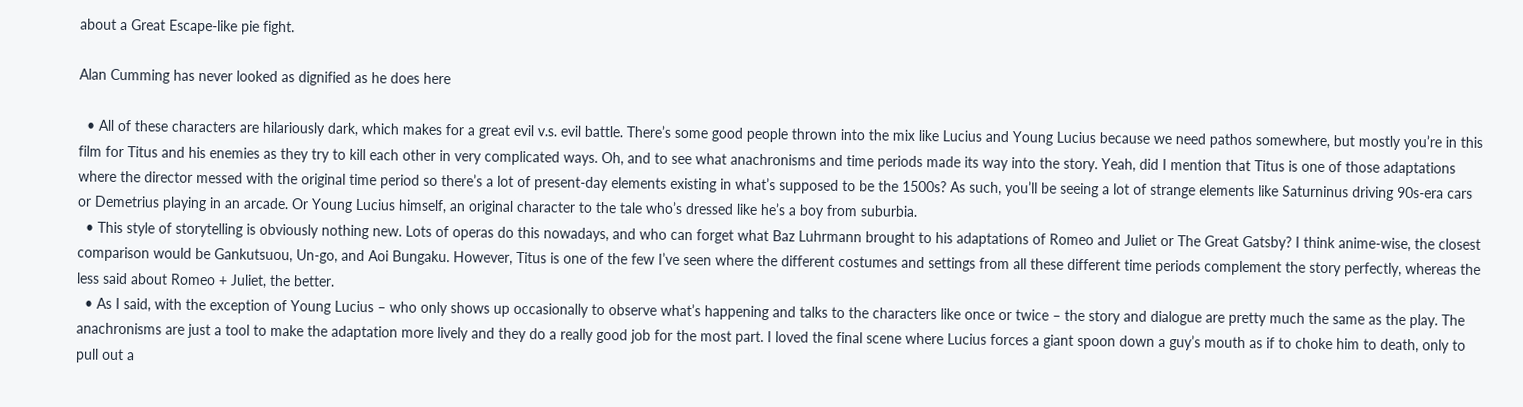about a Great Escape-like pie fight.

Alan Cumming has never looked as dignified as he does here

  • All of these characters are hilariously dark, which makes for a great evil v.s. evil battle. There’s some good people thrown into the mix like Lucius and Young Lucius because we need pathos somewhere, but mostly you’re in this film for Titus and his enemies as they try to kill each other in very complicated ways. Oh, and to see what anachronisms and time periods made its way into the story. Yeah, did I mention that Titus is one of those adaptations where the director messed with the original time period so there’s a lot of present-day elements existing in what’s supposed to be the 1500s? As such, you’ll be seeing a lot of strange elements like Saturninus driving 90s-era cars or Demetrius playing in an arcade. Or Young Lucius himself, an original character to the tale who’s dressed like he’s a boy from suburbia.
  • This style of storytelling is obviously nothing new. Lots of operas do this nowadays, and who can forget what Baz Luhrmann brought to his adaptations of Romeo and Juliet or The Great Gatsby? I think anime-wise, the closest comparison would be Gankutsuou, Un-go, and Aoi Bungaku. However, Titus is one of the few I’ve seen where the different costumes and settings from all these different time periods complement the story perfectly, whereas the less said about Romeo + Juliet, the better.
  • As I said, with the exception of Young Lucius – who only shows up occasionally to observe what’s happening and talks to the characters like once or twice – the story and dialogue are pretty much the same as the play. The anachronisms are just a tool to make the adaptation more lively and they do a really good job for the most part. I loved the final scene where Lucius forces a giant spoon down a guy’s mouth as if to choke him to death, only to pull out a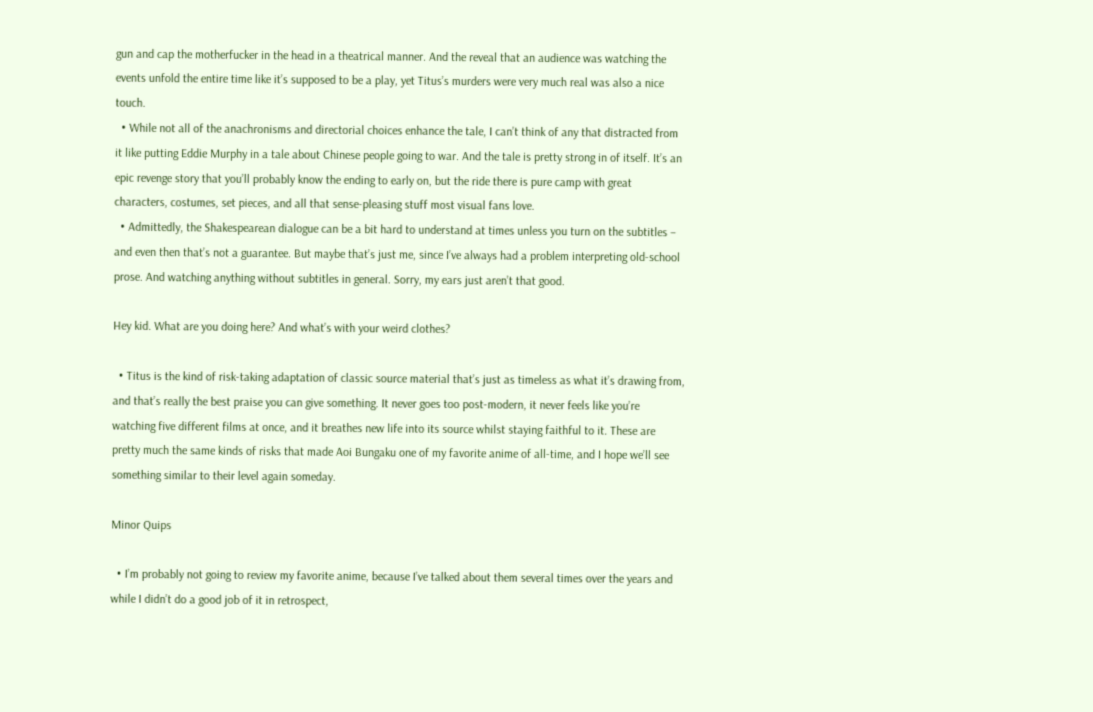gun and cap the motherfucker in the head in a theatrical manner. And the reveal that an audience was watching the events unfold the entire time like it’s supposed to be a play, yet Titus’s murders were very much real was also a nice touch.
  • While not all of the anachronisms and directorial choices enhance the tale, I can’t think of any that distracted from it like putting Eddie Murphy in a tale about Chinese people going to war. And the tale is pretty strong in of itself. It’s an epic revenge story that you’ll probably know the ending to early on, but the ride there is pure camp with great characters, costumes, set pieces, and all that sense-pleasing stuff most visual fans love.
  • Admittedly, the Shakespearean dialogue can be a bit hard to understand at times unless you turn on the subtitles – and even then that’s not a guarantee. But maybe that’s just me, since I’ve always had a problem interpreting old-school prose. And watching anything without subtitles in general. Sorry, my ears just aren’t that good.

Hey kid. What are you doing here? And what’s with your weird clothes?

  • Titus is the kind of risk-taking adaptation of classic source material that’s just as timeless as what it’s drawing from, and that’s really the best praise you can give something. It never goes too post-modern, it never feels like you’re watching five different films at once, and it breathes new life into its source whilst staying faithful to it. These are pretty much the same kinds of risks that made Aoi Bungaku one of my favorite anime of all-time, and I hope we’ll see something similar to their level again someday.

Minor Quips

  • I’m probably not going to review my favorite anime, because I’ve talked about them several times over the years and while I didn’t do a good job of it in retrospect,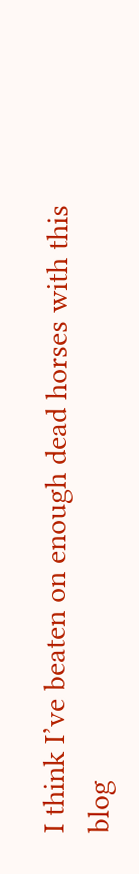I think I’ve beaten on enough dead horses with this blog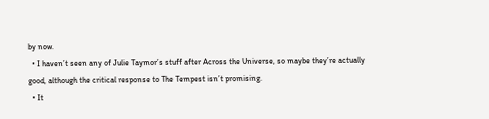by now.
  • I haven’t seen any of Julie Taymor’s stuff after Across the Universe, so maybe they’re actually good, although the critical response to The Tempest isn’t promising.
  • It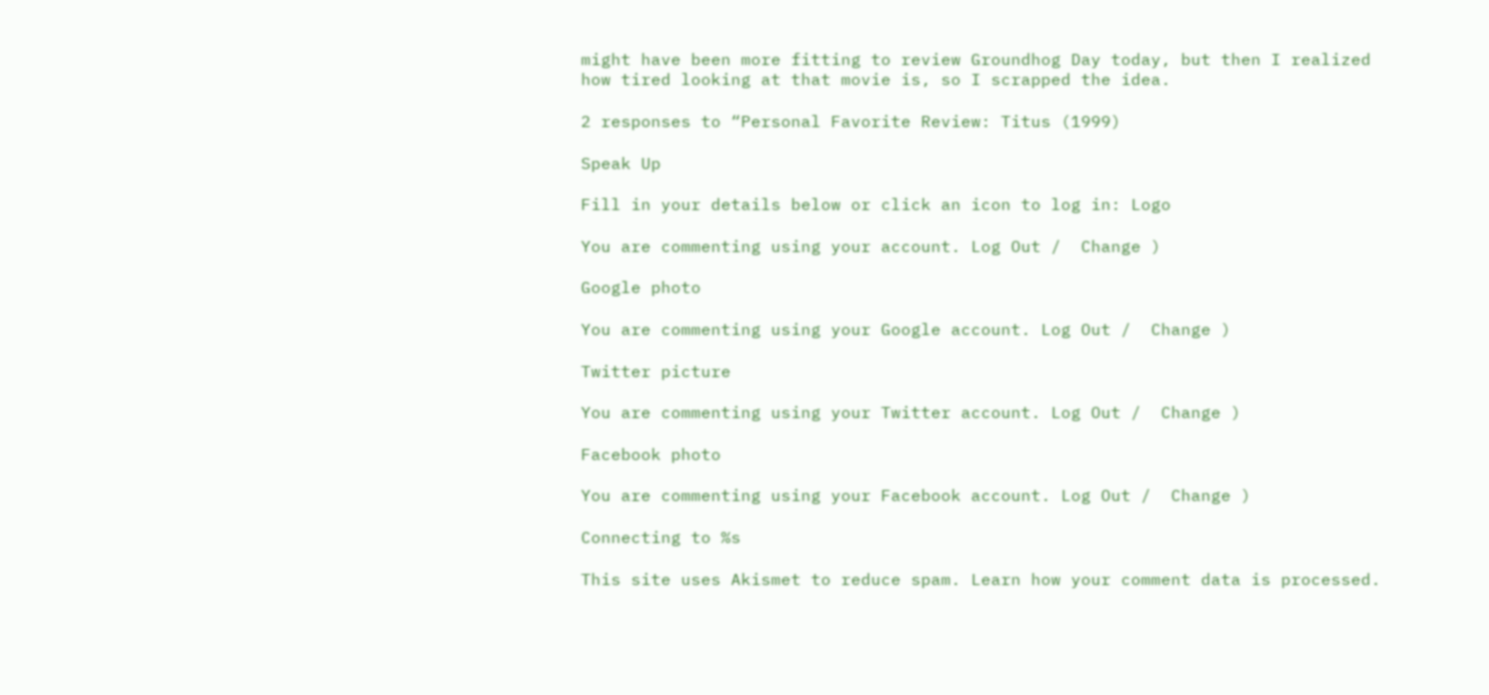might have been more fitting to review Groundhog Day today, but then I realized how tired looking at that movie is, so I scrapped the idea.

2 responses to “Personal Favorite Review: Titus (1999)

Speak Up

Fill in your details below or click an icon to log in: Logo

You are commenting using your account. Log Out /  Change )

Google photo

You are commenting using your Google account. Log Out /  Change )

Twitter picture

You are commenting using your Twitter account. Log Out /  Change )

Facebook photo

You are commenting using your Facebook account. Log Out /  Change )

Connecting to %s

This site uses Akismet to reduce spam. Learn how your comment data is processed.